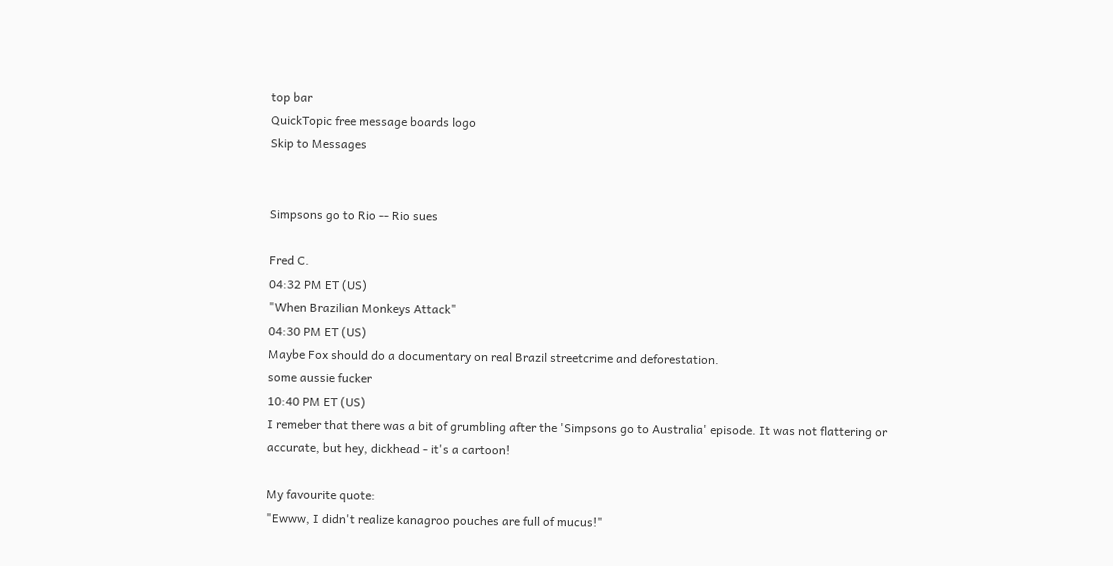top bar
QuickTopic free message boards logo
Skip to Messages


Simpsons go to Rio -- Rio sues

Fred C.
04:32 PM ET (US)
"When Brazilian Monkeys Attack"
04:30 PM ET (US)
Maybe Fox should do a documentary on real Brazil streetcrime and deforestation.
some aussie fucker
10:40 PM ET (US)
I remeber that there was a bit of grumbling after the 'Simpsons go to Australia' episode. It was not flattering or accurate, but hey, dickhead - it's a cartoon!

My favourite quote:
"Ewww, I didn't realize kanagroo pouches are full of mucus!"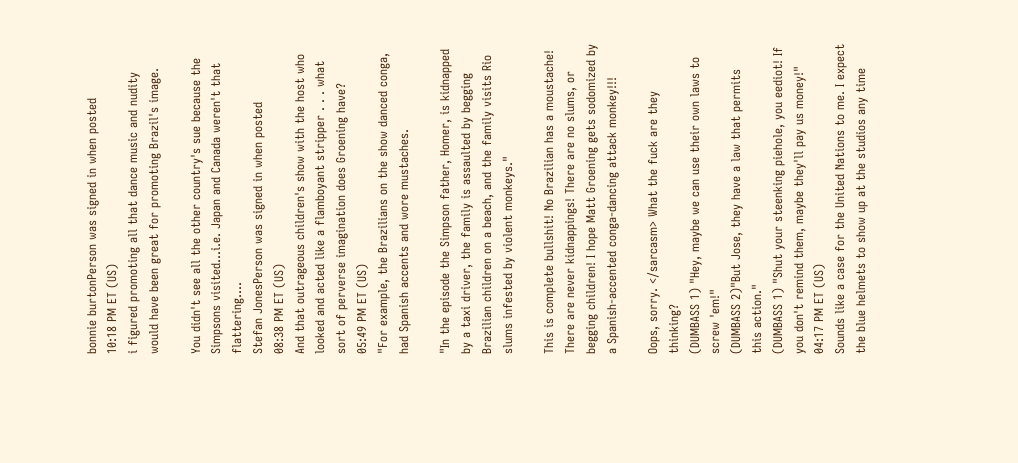bonnie burtonPerson was signed in when posted
10:18 PM ET (US)
i figured promoting all that dance music and nudity would have been great for promoting Brazil's image.

You didn't see all the other country's sue because the Simpsons visited...i.e. Japan and Canada weren't that flattering....
Stefan JonesPerson was signed in when posted
08:38 PM ET (US)
And that outrageous children's show with the host who looked and acted like a flamboyant stripper . . . what sort of perverse imagination does Groening have?
05:49 PM ET (US)
"For example, the Brazilians on the show danced conga, had Spanish accents and wore mustaches.

"In the episode the Simpson father, Homer, is kidnapped by a taxi driver, the family is assaulted by begging Brazilian children on a beach, and the family visits Rio slums infested by violent monkeys."

This is complete bullshit! No Brazilian has a moustache! There are never kidnappings! There are no slums, or begging children! I hope Matt Groening gets sodomized by a Spanish-accented conga-dancing attack monkey!!!

Oops, sorry. </sarcasm> What the fuck are they thinking?
(DUMBASS 1) "Hey, maybe we can use their own laws to screw 'em!"
(DUMBASS 2)"But Jose, they have a law that permits this action."
(DUMBASS 1) "Shut your steenking piehole, you eediot! If you don't remind them, maybe they'll pay us money!"
04:17 PM ET (US)
Sounds like a case for the United Nations to me. I expect the blue helmets to show up at the studios any time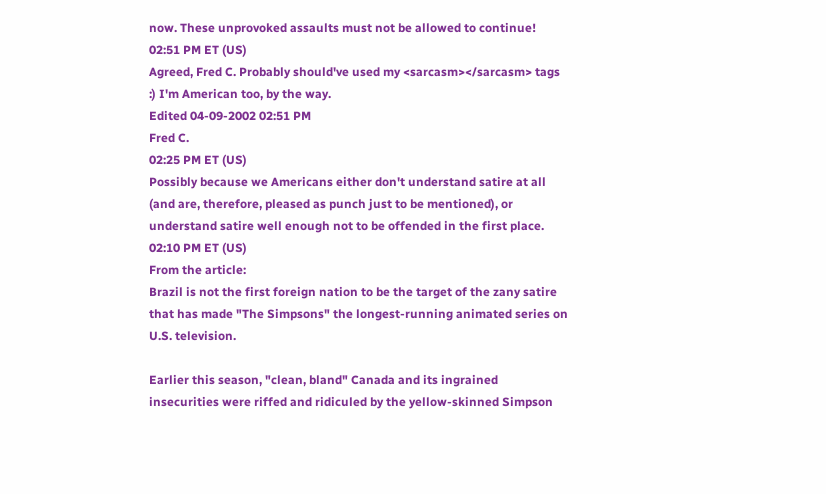now. These unprovoked assaults must not be allowed to continue!
02:51 PM ET (US)
Agreed, Fred C. Probably should've used my <sarcasm></sarcasm> tags :) I'm American too, by the way.
Edited 04-09-2002 02:51 PM
Fred C.
02:25 PM ET (US)
Possibly because we Americans either don't understand satire at all (and are, therefore, pleased as punch just to be mentioned), or understand satire well enough not to be offended in the first place.
02:10 PM ET (US)
From the article:
Brazil is not the first foreign nation to be the target of the zany satire that has made "The Simpsons" the longest-running animated series on U.S. television.

Earlier this season, "clean, bland" Canada and its ingrained insecurities were riffed and ridiculed by the yellow-skinned Simpson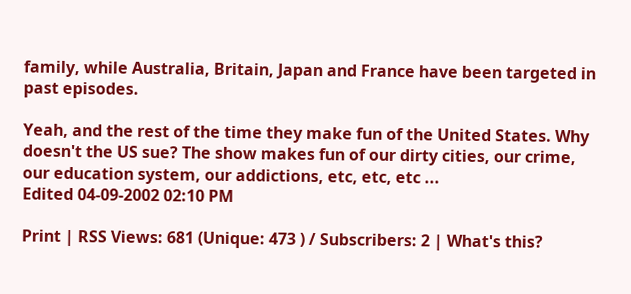family, while Australia, Britain, Japan and France have been targeted in past episodes.

Yeah, and the rest of the time they make fun of the United States. Why doesn't the US sue? The show makes fun of our dirty cities, our crime, our education system, our addictions, etc, etc, etc ...
Edited 04-09-2002 02:10 PM

Print | RSS Views: 681 (Unique: 473 ) / Subscribers: 2 | What's this?